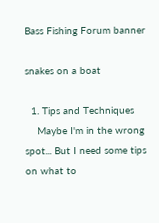Bass Fishing Forum banner

snakes on a boat

  1. Tips and Techniques
    Maybe I'm in the wrong spot... But I need some tips on what to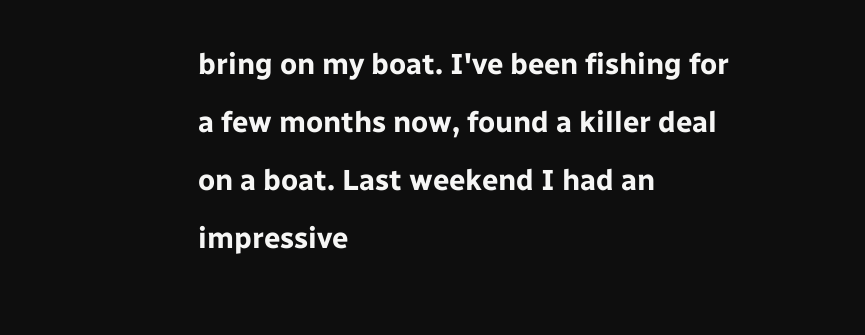bring on my boat. I've been fishing for a few months now, found a killer deal on a boat. Last weekend I had an impressive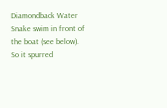Diamondback Water Snake swim in front of the boat (see below). So it spurred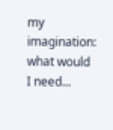my imagination: what would I need...